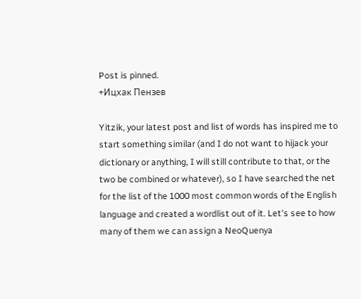Post is pinned.
+Ицхак Пензев

Yitzik, your latest post and list of words has inspired me to start something similar (and I do not want to hijack your dictionary or anything, I will still contribute to that, or the two be combined or whatever), so I have searched the net for the list of the 1000 most common words of the English language and created a wordlist out of it. Let's see to how many of them we can assign a NeoQuenya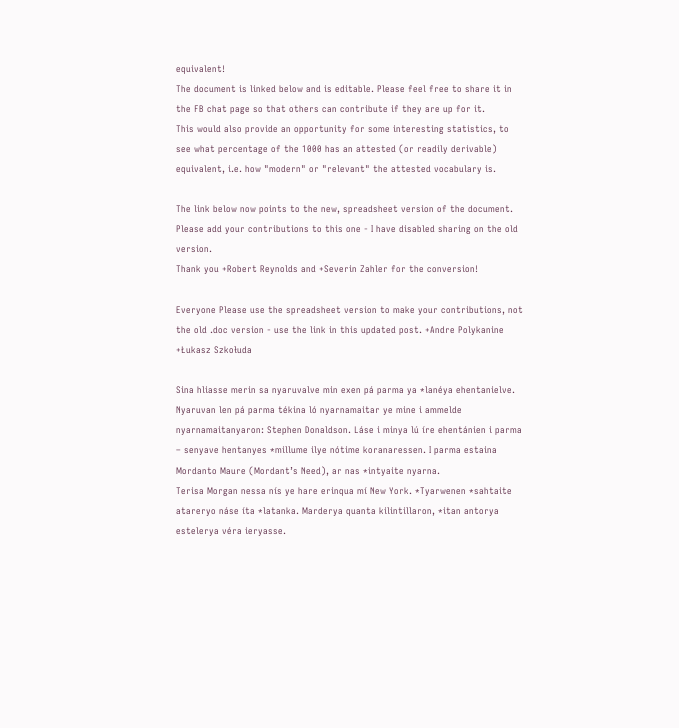equivalent!
The document is linked below and is editable. Please feel free to share it in the FB chat page so that others can contribute if they are up for it.
This would also provide an opportunity for some interesting statistics, to see what percentage of the 1000 has an attested (or readily derivable) equivalent, i.e. how "modern" or "relevant" the attested vocabulary is.

The link below now points to the new, spreadsheet version of the document. Please add your contributions to this one - I have disabled sharing on the old version.
Thank you +Robert Reynolds and +Severin Zahler for the conversion!

Everyone Please use the spreadsheet version to make your contributions, not the old .doc version - use the link in this updated post. +Andre Polykanine +Łukasz Szkołuda

Sina hliasse merin sa nyaruvalve min exen pá parma ya *lanéya ehentanielve.
Nyaruvan len pá parma tékina ló nyarnamaitar ye mine i ammelde nyarnamaitanyaron: Stephen Donaldson. Láse i minya lú íre ehentánien i parma – senyave hentanyes *millume ilye nótime koranaressen. I parma estaina Mordanto Maure (Mordant’s Need), ar nas *intyaite nyarna.
Terisa Morgan nessa nís ye hare erinqua mí New York. *Tyarwenen *sahtaite atareryo náse íta *latanka. Marderya quanta kilintillaron, *itan antorya estelerya véra ieryasse.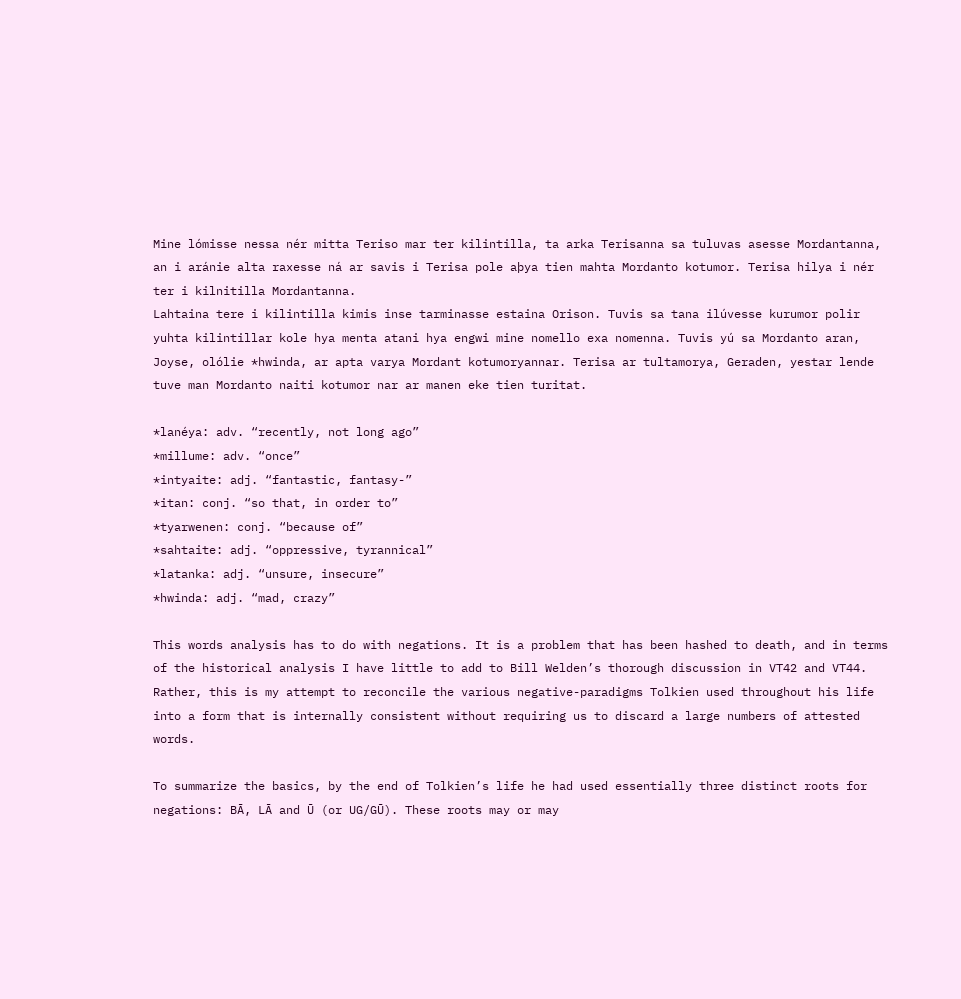Mine lómisse nessa nér mitta Teriso mar ter kilintilla, ta arka Terisanna sa tuluvas asesse Mordantanna, an i aránie alta raxesse ná ar savis i Terisa pole aþya tien mahta Mordanto kotumor. Terisa hilya i nér ter i kilnitilla Mordantanna.
Lahtaina tere i kilintilla kimis inse tarminasse estaina Orison. Tuvis sa tana ilúvesse kurumor polir yuhta kilintillar kole hya menta atani hya engwi mine nomello exa nomenna. Tuvis yú sa Mordanto aran, Joyse, olólie *hwinda, ar apta varya Mordant kotumoryannar. Terisa ar tultamorya, Geraden, yestar lende tuve man Mordanto naiti kotumor nar ar manen eke tien turitat.

*lanéya: adv. “recently, not long ago”
*millume: adv. “once”
*intyaite: adj. “fantastic, fantasy-”
*itan: conj. “so that, in order to”
*tyarwenen: conj. “because of”
*sahtaite: adj. “oppressive, tyrannical”
*latanka: adj. “unsure, insecure”
*hwinda: adj. “mad, crazy”

This words analysis has to do with negations. It is a problem that has been hashed to death, and in terms of the historical analysis I have little to add to Bill Welden’s thorough discussion in VT42 and VT44. Rather, this is my attempt to reconcile the various negative-paradigms Tolkien used throughout his life into a form that is internally consistent without requiring us to discard a large numbers of attested words.

To summarize the basics, by the end of Tolkien’s life he had used essentially three distinct roots for negations: BĀ, LĀ and Ū (or UG/GŪ). These roots may or may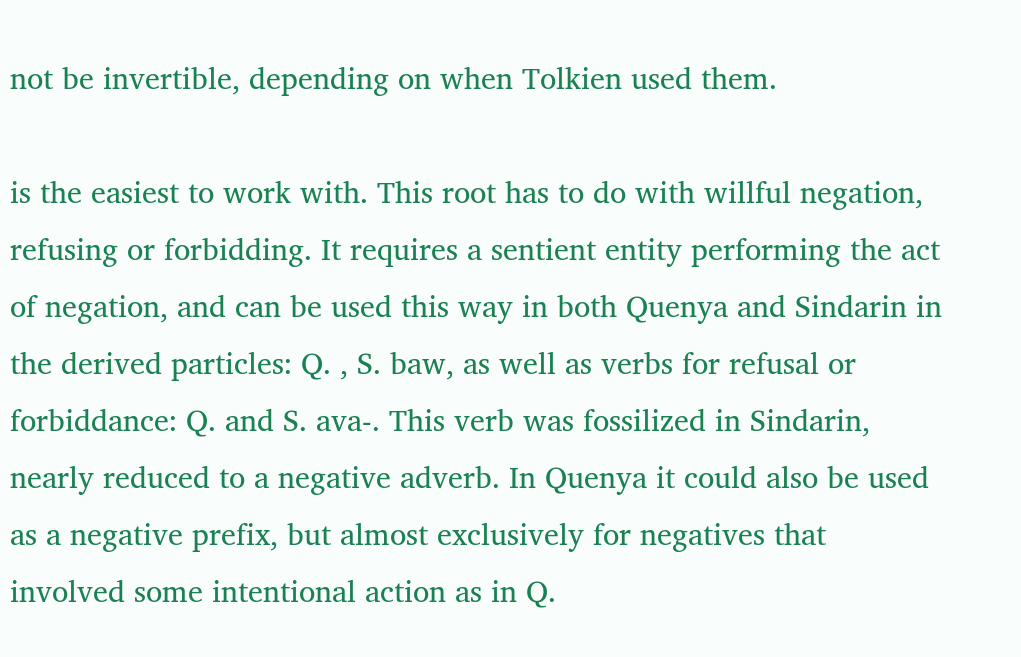not be invertible, depending on when Tolkien used them.

is the easiest to work with. This root has to do with willful negation, refusing or forbidding. It requires a sentient entity performing the act of negation, and can be used this way in both Quenya and Sindarin in the derived particles: Q. , S. baw, as well as verbs for refusal or forbiddance: Q. and S. ava-. This verb was fossilized in Sindarin, nearly reduced to a negative adverb. In Quenya it could also be used as a negative prefix, but almost exclusively for negatives that involved some intentional action as in Q.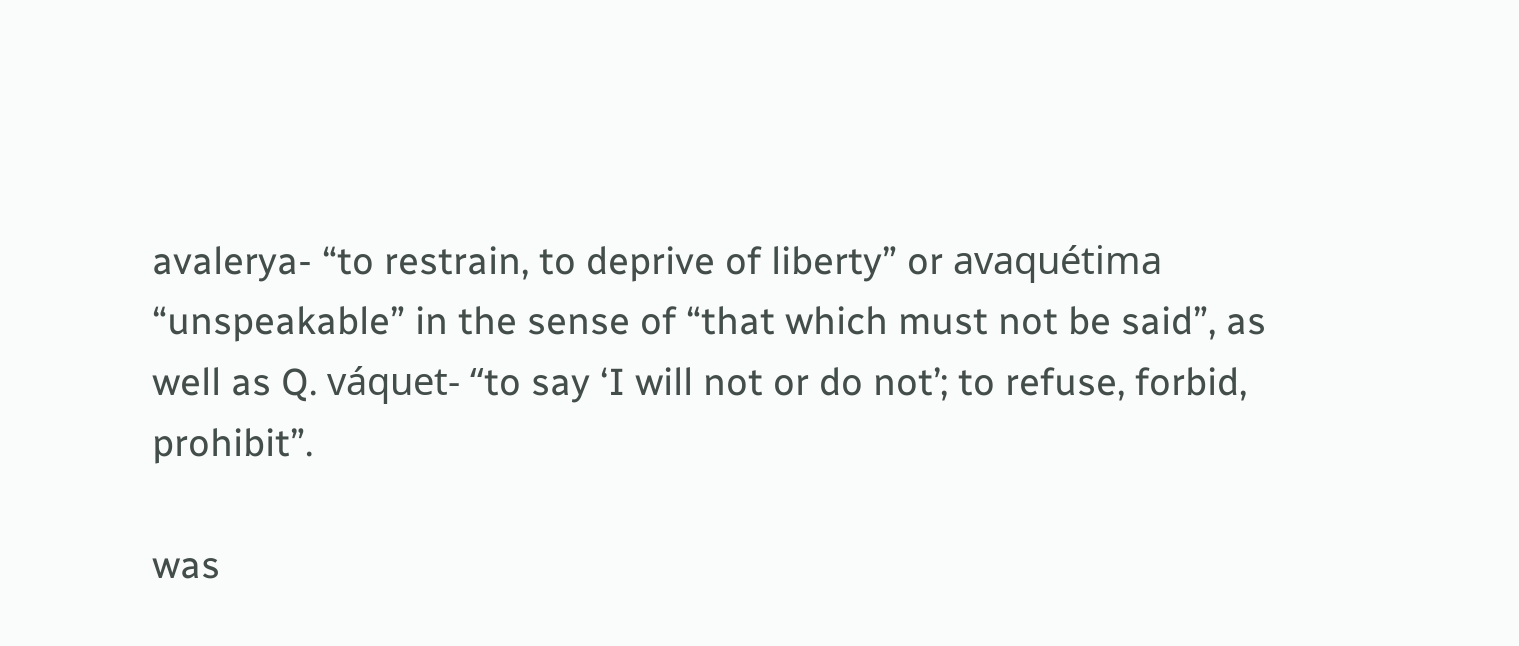avalerya- “to restrain, to deprive of liberty” or avaquétima “unspeakable” in the sense of “that which must not be said”, as well as Q. váquet- “to say ‘I will not or do not’; to refuse, forbid, prohibit”.

was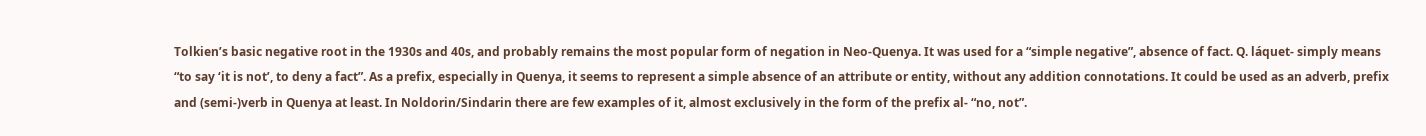Tolkien’s basic negative root in the 1930s and 40s, and probably remains the most popular form of negation in Neo-Quenya. It was used for a “simple negative”, absence of fact. Q. láquet- simply means “to say ‘it is not’, to deny a fact”. As a prefix, especially in Quenya, it seems to represent a simple absence of an attribute or entity, without any addition connotations. It could be used as an adverb, prefix and (semi-)verb in Quenya at least. In Noldorin/Sindarin there are few examples of it, almost exclusively in the form of the prefix al- “no, not”.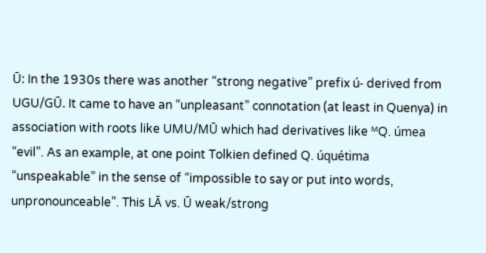Ū: In the 1930s there was another “strong negative” prefix ú- derived from UGU/GŪ. It came to have an “unpleasant” connotation (at least in Quenya) in association with roots like UMU/MŪ which had derivatives like ᴹQ. úmea “evil”. As an example, at one point Tolkien defined Q. úquétima “unspeakable” in the sense of “impossible to say or put into words, unpronounceable”. This LĀ vs. Ū weak/strong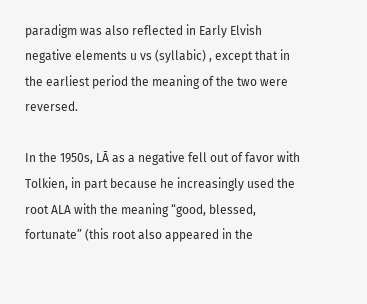paradigm was also reflected in Early Elvish negative elements u vs (syllabic) , except that in the earliest period the meaning of the two were reversed.

In the 1950s, LĀ as a negative fell out of favor with Tolkien, in part because he increasingly used the root ALA with the meaning “good, blessed, fortunate” (this root also appeared in the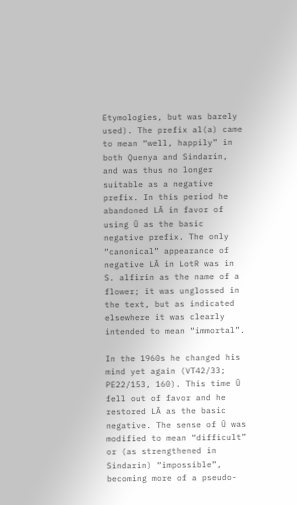Etymologies, but was barely used). The prefix al(a) came to mean “well, happily” in both Quenya and Sindarin, and was thus no longer suitable as a negative prefix. In this period he abandoned LĀ in favor of using Ū as the basic negative prefix. The only “canonical” appearance of negative LĀ in LotR was in S. alfirin as the name of a flower; it was unglossed in the text, but as indicated elsewhere it was clearly intended to mean “immortal”.

In the 1960s he changed his mind yet again (VT42/33; PE22/153, 160). This time Ū fell out of favor and he restored LĀ as the basic negative. The sense of Ū was modified to mean “difficult” or (as strengthened in Sindarin) “impossible”, becoming more of a pseudo-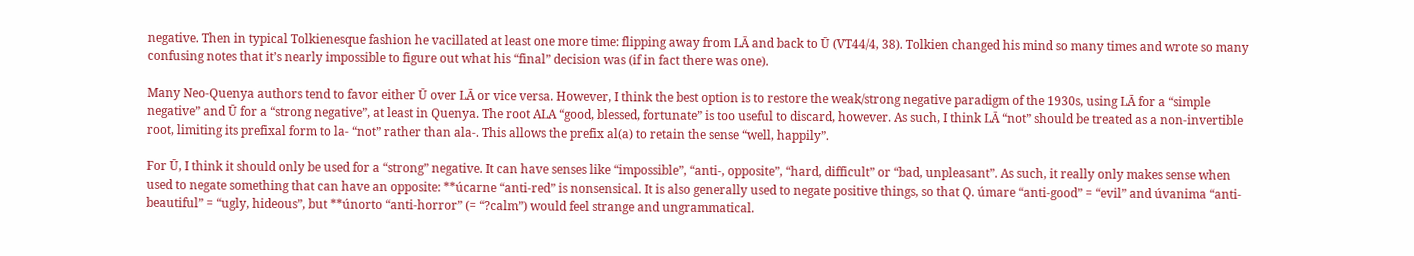negative. Then in typical Tolkienesque fashion he vacillated at least one more time: flipping away from LĀ and back to Ū (VT44/4, 38). Tolkien changed his mind so many times and wrote so many confusing notes that it’s nearly impossible to figure out what his “final” decision was (if in fact there was one).

Many Neo-Quenya authors tend to favor either Ū over LĀ or vice versa. However, I think the best option is to restore the weak/strong negative paradigm of the 1930s, using LĀ for a “simple negative” and Ū for a “strong negative”, at least in Quenya. The root ALA “good, blessed, fortunate” is too useful to discard, however. As such, I think LĀ “not” should be treated as a non-invertible root, limiting its prefixal form to la- “not” rather than ala-. This allows the prefix al(a) to retain the sense “well, happily”.

For Ū, I think it should only be used for a “strong” negative. It can have senses like “impossible”, “anti-, opposite”, “hard, difficult” or “bad, unpleasant”. As such, it really only makes sense when used to negate something that can have an opposite: **úcarne “anti-red” is nonsensical. It is also generally used to negate positive things, so that Q. úmare “anti-good” = “evil” and úvanima “anti-beautiful” = “ugly, hideous”, but **únorto “anti-horror” (= “?calm”) would feel strange and ungrammatical.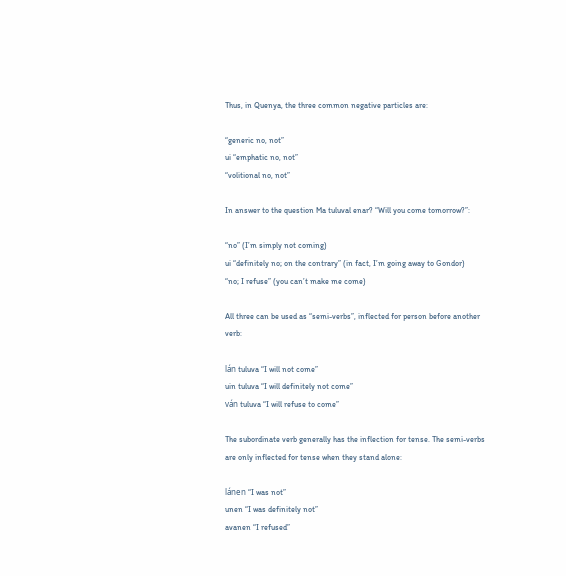Thus, in Quenya, the three common negative particles are:

“generic no, not”
ui “emphatic no, not”
“volitional no, not”

In answer to the question Ma tuluval enar? “Will you come tomorrow?”:

“no” (I’m simply not coming)
ui “definitely no; on the contrary” (in fact, I’m going away to Gondor)
“no; I refuse” (you can’t make me come)

All three can be used as “semi-verbs”, inflected for person before another verb:

lán tuluva “I will not come”
uin tuluva “I will definitely not come”
ván tuluva “I will refuse to come”

The subordinate verb generally has the inflection for tense. The semi-verbs are only inflected for tense when they stand alone:

lánen “I was not”
unen “I was definitely not”
avanen “I refused”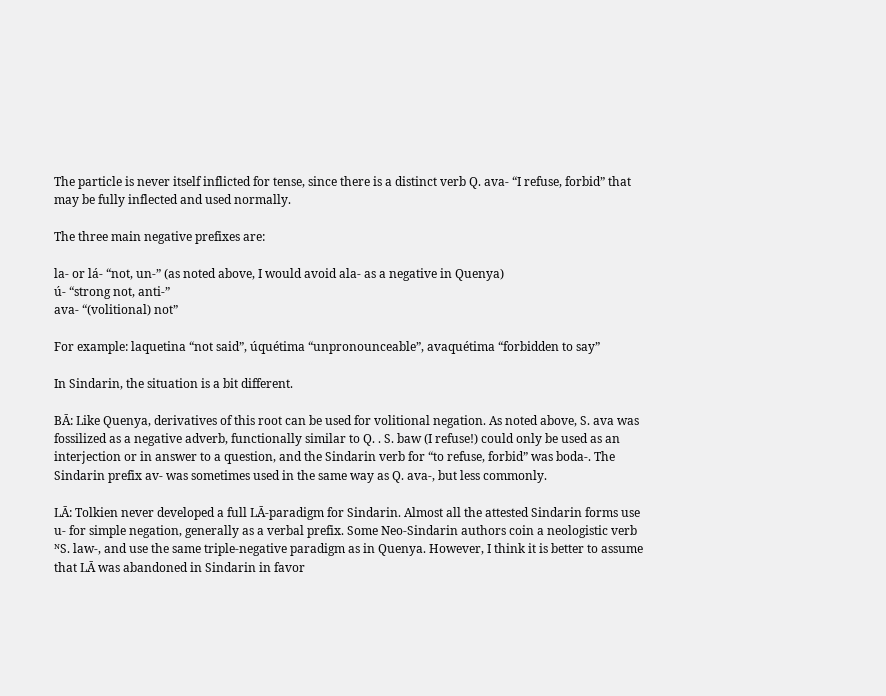The particle is never itself inflicted for tense, since there is a distinct verb Q. ava- “I refuse, forbid” that may be fully inflected and used normally.

The three main negative prefixes are:

la- or lá- “not, un-” (as noted above, I would avoid ala- as a negative in Quenya)
ú- “strong not, anti-”
ava- “(volitional) not”

For example: laquetina “not said”, úquétima “unpronounceable”, avaquétima “forbidden to say”

In Sindarin, the situation is a bit different.

BĀ: Like Quenya, derivatives of this root can be used for volitional negation. As noted above, S. ava was fossilized as a negative adverb, functionally similar to Q. . S. baw (I refuse!) could only be used as an interjection or in answer to a question, and the Sindarin verb for “to refuse, forbid” was boda-. The Sindarin prefix av- was sometimes used in the same way as Q. ava-, but less commonly.

LĀ: Tolkien never developed a full LĀ-paradigm for Sindarin. Almost all the attested Sindarin forms use u- for simple negation, generally as a verbal prefix. Some Neo-Sindarin authors coin a neologistic verb ᴺS. law-, and use the same triple-negative paradigm as in Quenya. However, I think it is better to assume that LĀ was abandoned in Sindarin in favor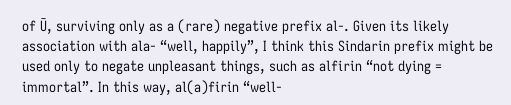of Ū, surviving only as a (rare) negative prefix al-. Given its likely association with ala- “well, happily”, I think this Sindarin prefix might be used only to negate unpleasant things, such as alfirin “not dying = immortal”. In this way, al(a)firin “well-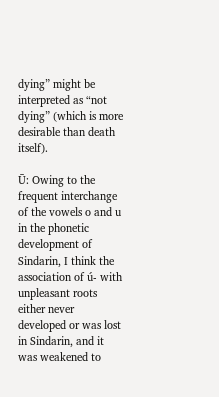dying” might be interpreted as “not dying” (which is more desirable than death itself).

Ū: Owing to the frequent interchange of the vowels o and u in the phonetic development of Sindarin, I think the association of ú- with unpleasant roots either never developed or was lost in Sindarin, and it was weakened to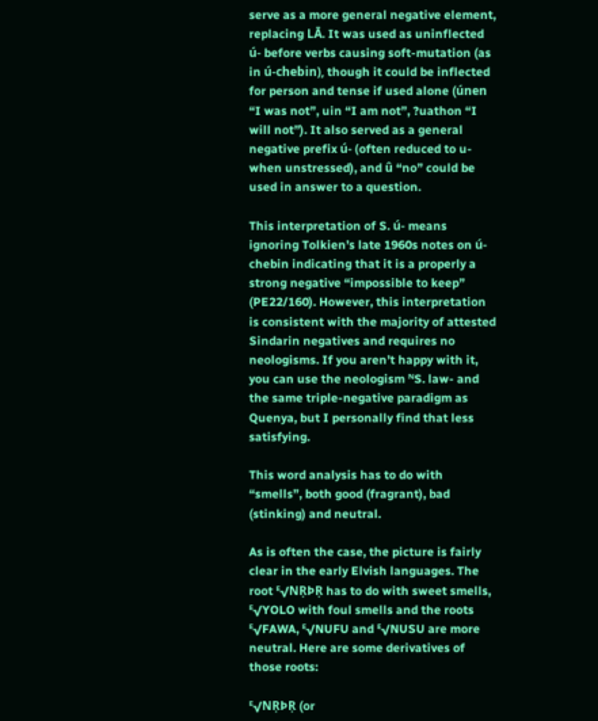serve as a more general negative element, replacing LĀ. It was used as uninflected ú- before verbs causing soft-mutation (as in ú-chebin), though it could be inflected for person and tense if used alone (únen “I was not”, uin “I am not”, ?uathon “I will not”). It also served as a general negative prefix ú- (often reduced to u- when unstressed), and û “no” could be used in answer to a question.

This interpretation of S. ú- means ignoring Tolkien’s late 1960s notes on ú-chebin indicating that it is a properly a strong negative “impossible to keep” (PE22/160). However, this interpretation is consistent with the majority of attested Sindarin negatives and requires no neologisms. If you aren’t happy with it, you can use the neologism ᴺS. law- and the same triple-negative paradigm as Quenya, but I personally find that less satisfying.

This word analysis has to do with “smells”, both good (fragrant), bad (stinking) and neutral.

As is often the case, the picture is fairly clear in the early Elvish languages. The root ᴱ√NṚÞṚ has to do with sweet smells, ᴱ√YOLO with foul smells and the roots ᴱ√FAWA, ᴱ√NUFU and ᴱ√NUSU are more neutral. Here are some derivatives of those roots:

ᴱ√NṚÞṚ (or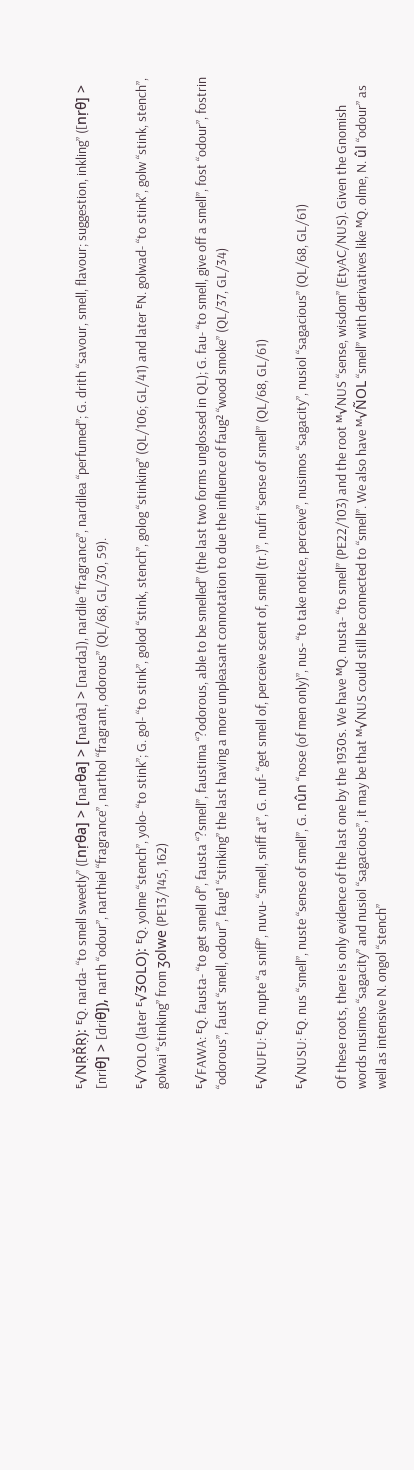ᴱ√NṚŘṚ): ᴱQ. narda- “to smell sweetly” ([nṛθa] > [narθa] > [narða] > [narda]), nardile “fragrance”, nardilea “perfumed”; G. drith “savour, smell, flavour; suggestion, inkling” ([nṛθ] > [nriθ] > [driθ]), narth “odour”, narthiel “fragrance”, narthol “fragrant, odorous” (QL/68, GL/30, 59).

ᴱ√YOLO (later ᴱ√ƷOLO): ᴱQ. yolme “stench”, yolo- “to stink”; G. gol- “to stink”, golod “stink, stench”, golog “stinking” (QL/106; GL/41) and later ᴱN. golwad- “to stink”, golw “stink, stench”, golwai “stinking” from ʒolwe (PE13/145, 162)

ᴱ√FAWA: ᴱQ. fausta- “to get smell of”, fausta “?smell”, faustima “?odorous, able to be smelled” (the last two forms unglossed in QL); G. fau- “to smell, give off a smell”, fost “odour”, fostrin “odorous”, faust “smell, odour”, faug¹ “stinking” the last having a more unpleasant connotation to due the influence of faug² “wood smoke” (QL/37, GL/34)

ᴱ√NUFU: ᴱQ. nupte “a sniff”, nuvu- “smell, sniff at”, G. nuf- “get smell of, perceive scent of, smell (tr.)”, nufri “sense of smell” (QL/68, GL/61)

ᴱ√NUSU: ᴱQ. nus “smell”, nuste “sense of smell”, G. nûn “nose (of men only)”, nus- “to take notice, perceive”, nusimos “sagacity”, nusiol “sagacious” (QL/68, GL/61)

Of these roots, there is only evidence of the last one by the 1930s. We have ᴹQ. nusta- “to smell” (PE22/103) and the root ᴹ√NUS “sense, wisdom” (EtyAC/NUS). Given the Gnomish words nusimos “sagacity” and nusiol “sagacious”, it may be that ᴹ√NUS could still be connected to “smell”. We also have ᴹ√ÑOL “smell” with derivatives like ᴹQ. olme, N. ûl “odour” as well as intensive N. ongol “stench”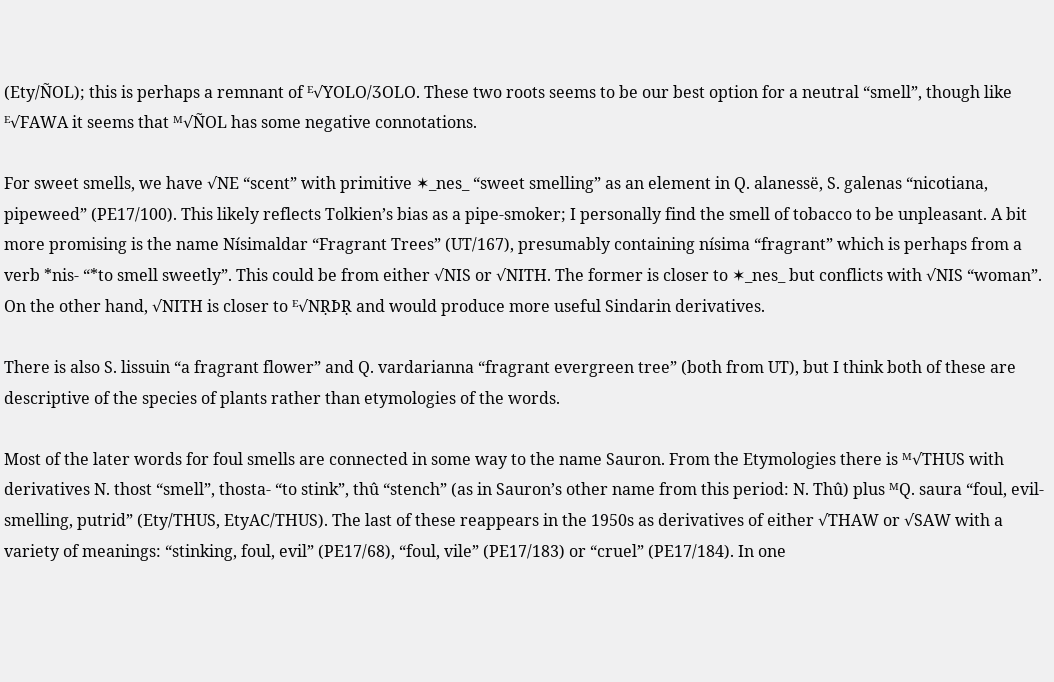(Ety/ÑOL); this is perhaps a remnant of ᴱ√YOLO/ƷOLO. These two roots seems to be our best option for a neutral “smell”, though like ᴱ√FAWA it seems that ᴹ√ÑOL has some negative connotations.

For sweet smells, we have √NE “scent” with primitive ✶_nes_ “sweet smelling” as an element in Q. alanessë, S. galenas “nicotiana, pipeweed” (PE17/100). This likely reflects Tolkien’s bias as a pipe-smoker; I personally find the smell of tobacco to be unpleasant. A bit more promising is the name Nísimaldar “Fragrant Trees” (UT/167), presumably containing nísima “fragrant” which is perhaps from a verb *nis- “*to smell sweetly”. This could be from either √NIS or √NITH. The former is closer to ✶_nes_ but conflicts with √NIS “woman”. On the other hand, √NITH is closer to ᴱ√NṚÞṚ and would produce more useful Sindarin derivatives.

There is also S. lissuin “a fragrant flower” and Q. vardarianna “fragrant evergreen tree” (both from UT), but I think both of these are descriptive of the species of plants rather than etymologies of the words.

Most of the later words for foul smells are connected in some way to the name Sauron. From the Etymologies there is ᴹ√THUS with derivatives N. thost “smell”, thosta- “to stink”, thû “stench” (as in Sauron’s other name from this period: N. Thû) plus ᴹQ. saura “foul, evil-smelling, putrid” (Ety/THUS, EtyAC/THUS). The last of these reappears in the 1950s as derivatives of either √THAW or √SAW with a variety of meanings: “stinking, foul, evil” (PE17/68), “foul, vile” (PE17/183) or “cruel” (PE17/184). In one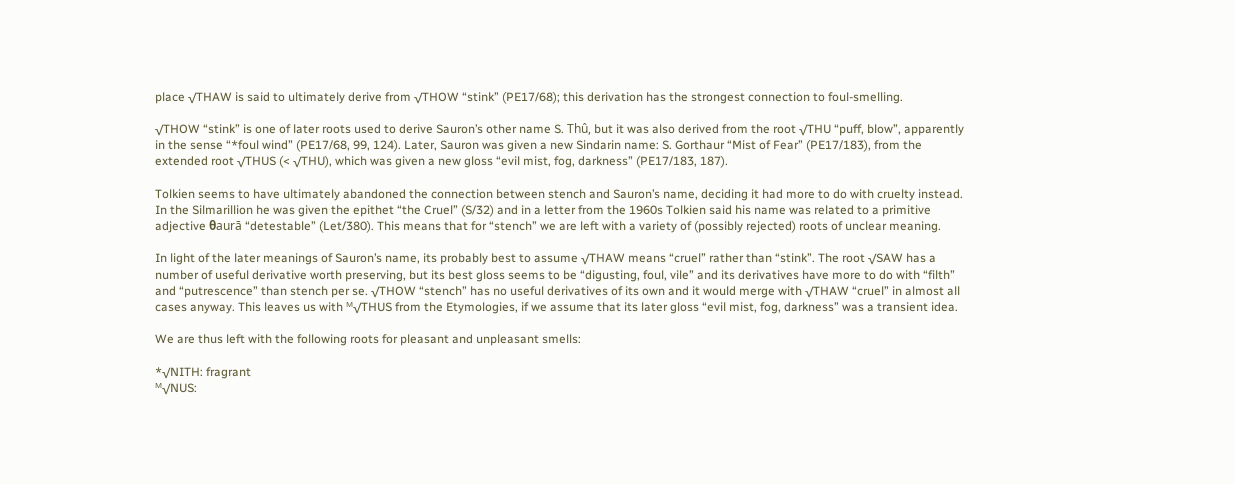place √THAW is said to ultimately derive from √THOW “stink” (PE17/68); this derivation has the strongest connection to foul-smelling.

√THOW “stink” is one of later roots used to derive Sauron’s other name S. Thû, but it was also derived from the root √THU “puff, blow”, apparently in the sense “*foul wind” (PE17/68, 99, 124). Later, Sauron was given a new Sindarin name: S. Gorthaur “Mist of Fear” (PE17/183), from the extended root √THUS (< √THU), which was given a new gloss “evil mist, fog, darkness” (PE17/183, 187).

Tolkien seems to have ultimately abandoned the connection between stench and Sauron’s name, deciding it had more to do with cruelty instead. In the Silmarillion he was given the epithet “the Cruel” (S/32) and in a letter from the 1960s Tolkien said his name was related to a primitive adjective θaurā “detestable” (Let/380). This means that for “stench” we are left with a variety of (possibly rejected) roots of unclear meaning.

In light of the later meanings of Sauron’s name, its probably best to assume √THAW means “cruel” rather than “stink”. The root √SAW has a number of useful derivative worth preserving, but its best gloss seems to be “digusting, foul, vile” and its derivatives have more to do with “filth” and “putrescence” than stench per se. √THOW “stench” has no useful derivatives of its own and it would merge with √THAW “cruel” in almost all cases anyway. This leaves us with ᴹ√THUS from the Etymologies, if we assume that its later gloss “evil mist, fog, darkness” was a transient idea.

We are thus left with the following roots for pleasant and unpleasant smells:

*√NITH: fragrant
ᴹ√NUS: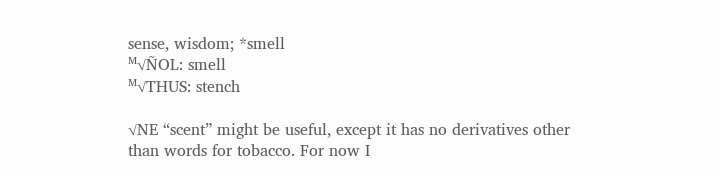sense, wisdom; *smell
ᴹ√ÑOL: smell
ᴹ√THUS: stench

√NE “scent” might be useful, except it has no derivatives other than words for tobacco. For now I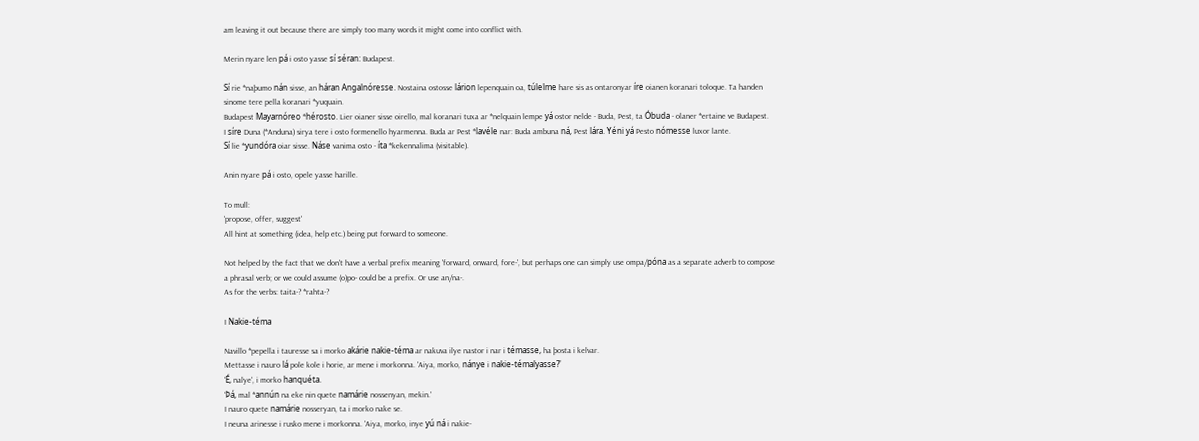am leaving it out because there are simply too many words it might come into conflict with.

Merin nyare len pá i osto yasse sí séran: Budapest.

Sí rie *naþumo nán sisse, an háran Angalnóresse. Nostaina ostosse lárion lepenquain oa, túlelme hare sis as ontaronyar íre oianen koranari toloque. Ta handen sinome tere pella koranari *yuquain.
Budapest Mayarnóreo *hérosto. Lier oianer sisse oirello, mal koranari tuxa ar *nelquain lempe yá ostor nelde - Buda, Pest, ta Óbuda - olaner *ertaine ve Budapest.
I síre Duna (*Anduna) sirya tere i osto formenello hyarmenna. Buda ar Pest *lavéle nar: Buda ambuna ná, Pest lára. Yéni yá Pesto nómesse luxor lante.
Sí lie *yundóra oiar sisse. Náse vanima osto - íta *kekennalima (visitable).

Anin nyare pá i osto, opele yasse harille.

To mull:
'propose, offer, suggest'
All hint at something (idea, help etc.) being put forward to someone.

Not helped by the fact that we don't have a verbal prefix meaning 'forward, onward, fore-', but perhaps one can simply use ompa/póna as a separate adverb to compose a phrasal verb; or we could assume (o)po- could be a prefix. Or use an/na-.
As for the verbs: taita-? *rahta-?

I Nakie-téma

Navillo *pepella i tauresse sa i morko akárie nakie-téma ar nakuva ilye nastor i nar i témasse, ha þosta i kelvar.
Mettasse i nauro lá pole kole i horie, ar mene i morkonna. 'Aiya, morko, nánye i nakie-témalyasse?'
'É, nalye', i morko hanquéta.
'Þá, mal *annún na eke nin quete namárie nossenyan, mekin.'
I nauro quete namárie nosseryan, ta i morko nake se.
I neuna arinesse i rusko mene i morkonna. 'Aiya, morko, inye yú ná i nakie-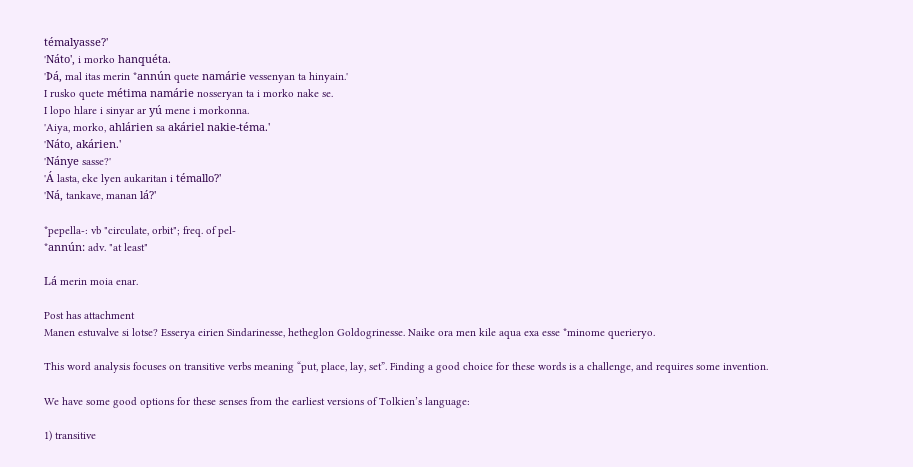témalyasse?'
'Náto', i morko hanquéta.
'Þá, mal itas merin *annún quete namárie vessenyan ta hinyain.'
I rusko quete métima namárie nosseryan ta i morko nake se.
I lopo hlare i sinyar ar yú mene i morkonna.
'Aiya, morko, ahlárien sa akáriel nakie-téma.'
'Náto, akárien.'
'Nánye sasse?'
'Á lasta, eke lyen aukaritan i témallo?'
'Ná, tankave, manan lá?'

*pepella-: vb "circulate, orbit"; freq. of pel-
*annún: adv. "at least"

Lá merin moia enar.

Post has attachment
Manen estuvalve si lotse? Esserya eirien Sindarinesse, hetheglon Goldogrinesse. Naike ora men kile aqua exa esse *minome querieryo.

This word analysis focuses on transitive verbs meaning “put, place, lay, set”. Finding a good choice for these words is a challenge, and requires some invention.

We have some good options for these senses from the earliest versions of Tolkien’s language:

1) transitive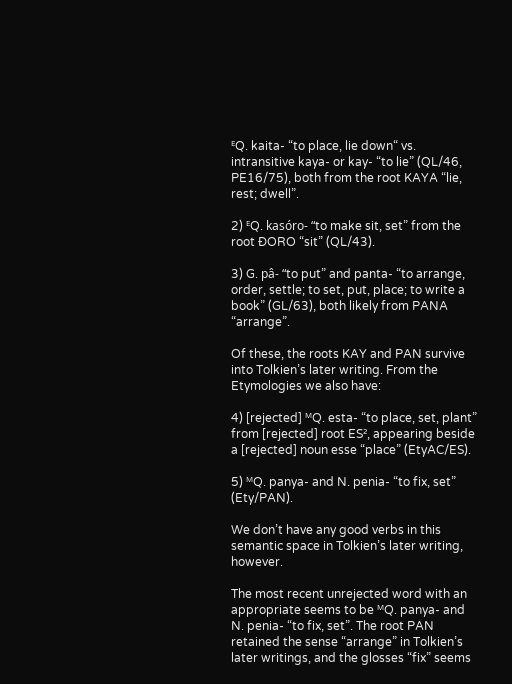ᴱQ. kaita- “to place, lie down“ vs. intransitive kaya- or kay- “to lie” (QL/46, PE16/75), both from the root KAYA “lie, rest; dwell”.

2) ᴱQ. kasóro- “to make sit, set” from the root ÐORO “sit” (QL/43).

3) G. pâ- “to put” and panta- “to arrange, order, settle; to set, put, place; to write a book” (GL/63), both likely from PANA “arrange”.

Of these, the roots KAY and PAN survive into Tolkien’s later writing. From the Etymologies we also have:

4) [rejected] ᴹQ. esta- “to place, set, plant” from [rejected] root ES², appearing beside a [rejected] noun esse “place” (EtyAC/ES).

5) ᴹQ. panya- and N. penia- “to fix, set” (Ety/PAN).

We don’t have any good verbs in this semantic space in Tolkien’s later writing, however.

The most recent unrejected word with an appropriate seems to be ᴹQ. panya- and N. penia- “to fix, set”. The root PAN retained the sense “arrange” in Tolkien’s later writings, and the glosses “fix” seems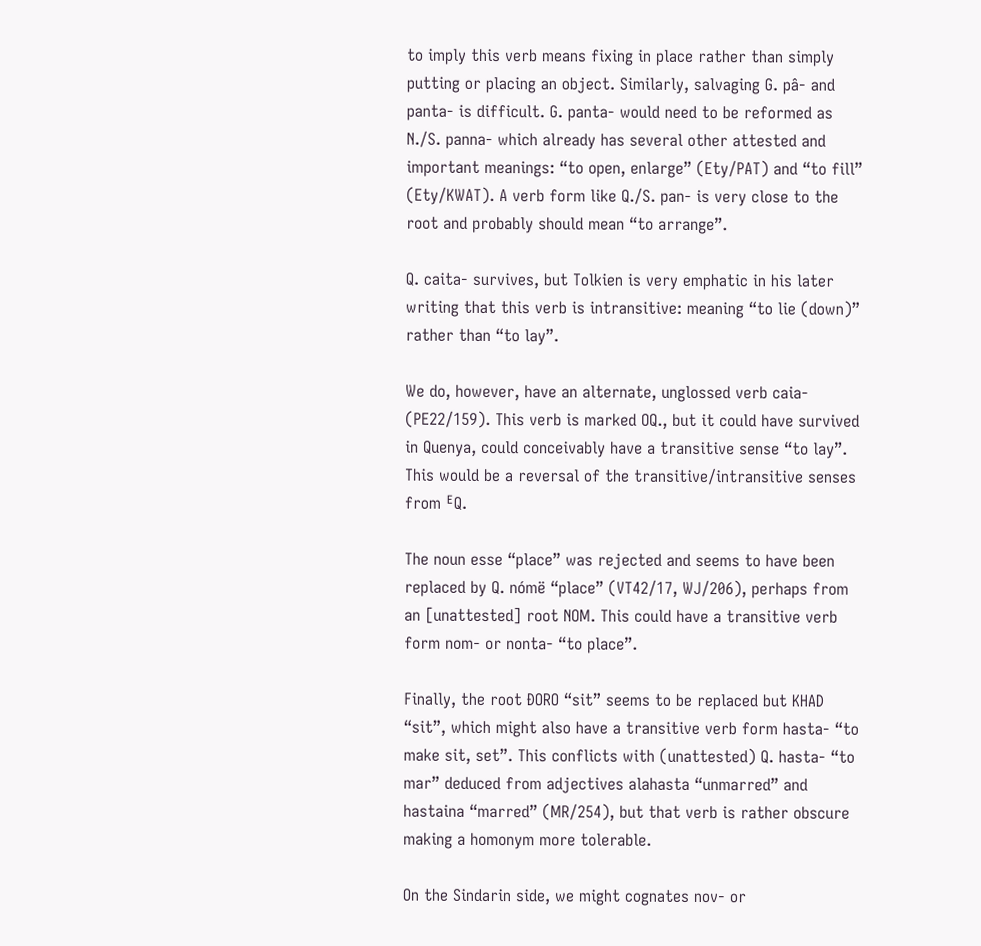to imply this verb means fixing in place rather than simply putting or placing an object. Similarly, salvaging G. pâ- and panta- is difficult. G. panta- would need to be reformed as N./S. panna- which already has several other attested and important meanings: “to open, enlarge” (Ety/PAT) and “to fill” (Ety/KWAT). A verb form like Q./S. pan- is very close to the root and probably should mean “to arrange”.

Q. caita- survives, but Tolkien is very emphatic in his later writing that this verb is intransitive: meaning “to lie (down)” rather than “to lay”.

We do, however, have an alternate, unglossed verb caia- (PE22/159). This verb is marked OQ., but it could have survived in Quenya, could conceivably have a transitive sense “to lay”. This would be a reversal of the transitive/intransitive senses from ᴱQ.

The noun esse “place” was rejected and seems to have been replaced by Q. nómë “place” (VT42/17, WJ/206), perhaps from an [unattested] root NOM. This could have a transitive verb form nom- or nonta- “to place”.

Finally, the root ÐORO “sit” seems to be replaced but KHAD “sit”, which might also have a transitive verb form hasta- “to make sit, set”. This conflicts with (unattested) Q. hasta- “to mar” deduced from adjectives alahasta “unmarred” and hastaina “marred” (MR/254), but that verb is rather obscure making a homonym more tolerable.

On the Sindarin side, we might cognates nov- or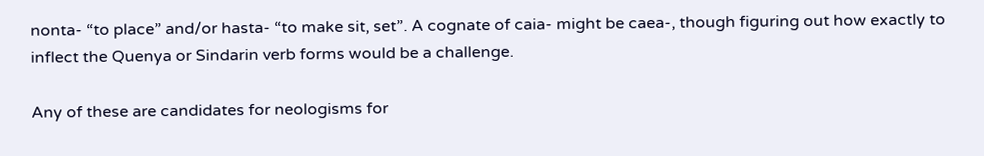nonta- “to place” and/or hasta- “to make sit, set”. A cognate of caia- might be caea-, though figuring out how exactly to inflect the Quenya or Sindarin verb forms would be a challenge.

Any of these are candidates for neologisms for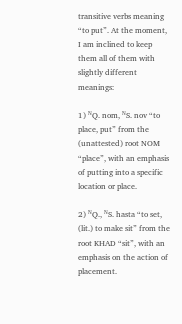transitive verbs meaning “to put”. At the moment, I am inclined to keep them all of them with slightly different meanings:

1) ᴺQ. nom, ᴺS. nov “to place, put” from the (unattested) root NOM “place”, with an emphasis of putting into a specific location or place.

2) ᴺQ., ᴺS. hasta “to set, (lit.) to make sit” from the root KHAD “sit”, with an emphasis on the action of placement.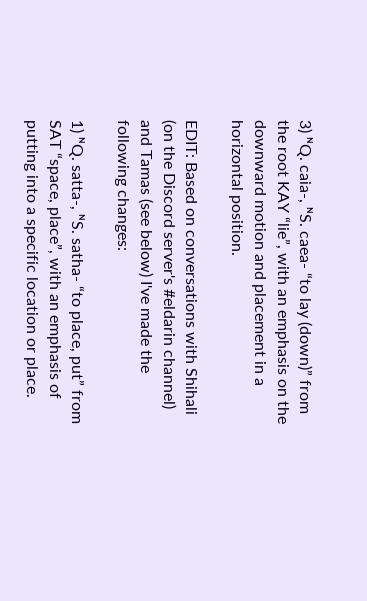3) ᴺQ. caia-, ᴺS. caea- “to lay (down)” from the root KAY “lie”, with an emphasis on the downward motion and placement in a horizontal position.

EDIT: Based on conversations with Shihali (on the Discord server's #eldarin channel) and Tamas (see below) I've made the following changes:

1) ᴺQ. satta-, ᴺS. satha- “to place, put” from SAT “space, place”, with an emphasis of putting into a specific location or place.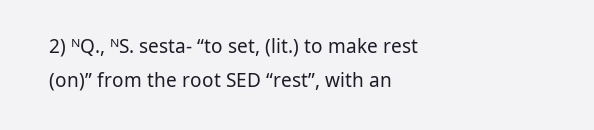2) ᴺQ., ᴺS. sesta- “to set, (lit.) to make rest (on)” from the root SED “rest”, with an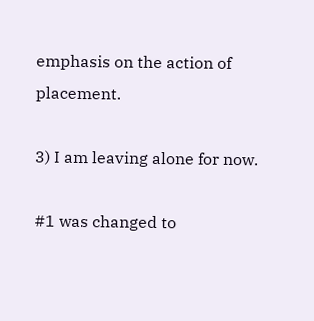emphasis on the action of placement.

3) I am leaving alone for now.

#1 was changed to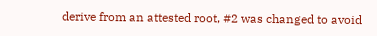derive from an attested root, #2 was changed to avoid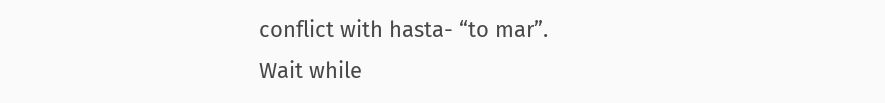conflict with hasta- “to mar”.
Wait while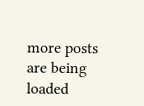more posts are being loaded